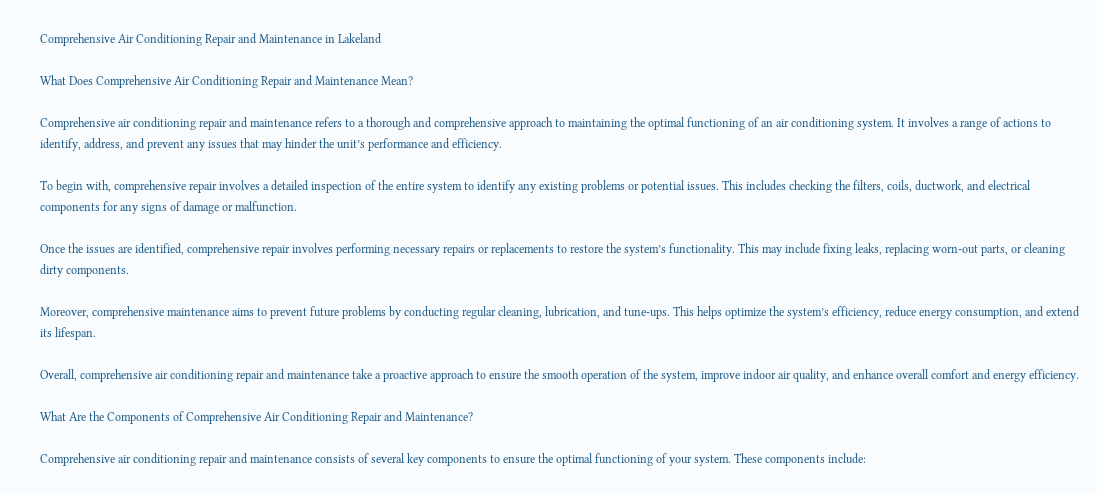Comprehensive Air Conditioning Repair and Maintenance in Lakeland

What Does Comprehensive Air Conditioning Repair and Maintenance Mean?

Comprehensive air conditioning repair and maintenance refers to a thorough and comprehensive approach to maintaining the optimal functioning of an air conditioning system. It involves a range of actions to identify, address, and prevent any issues that may hinder the unit’s performance and efficiency.

To begin with, comprehensive repair involves a detailed inspection of the entire system to identify any existing problems or potential issues. This includes checking the filters, coils, ductwork, and electrical components for any signs of damage or malfunction.

Once the issues are identified, comprehensive repair involves performing necessary repairs or replacements to restore the system’s functionality. This may include fixing leaks, replacing worn-out parts, or cleaning dirty components.

Moreover, comprehensive maintenance aims to prevent future problems by conducting regular cleaning, lubrication, and tune-ups. This helps optimize the system’s efficiency, reduce energy consumption, and extend its lifespan.

Overall, comprehensive air conditioning repair and maintenance take a proactive approach to ensure the smooth operation of the system, improve indoor air quality, and enhance overall comfort and energy efficiency.

What Are the Components of Comprehensive Air Conditioning Repair and Maintenance?

Comprehensive air conditioning repair and maintenance consists of several key components to ensure the optimal functioning of your system. These components include: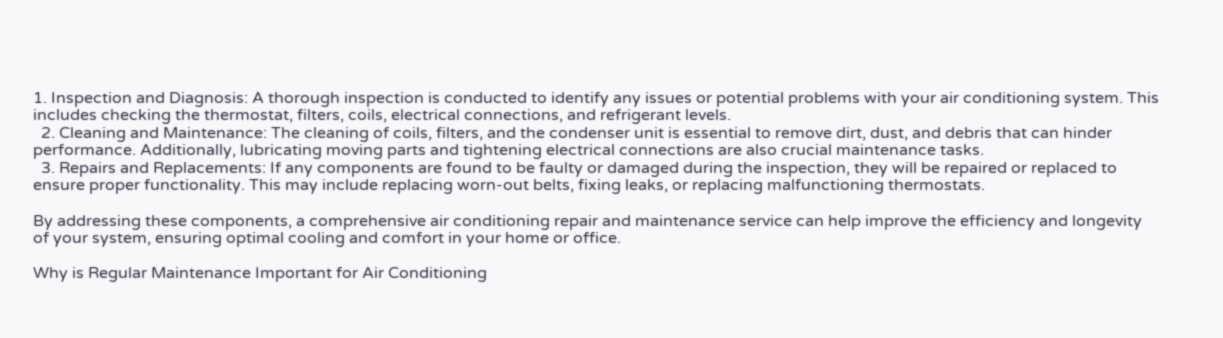1. Inspection and Diagnosis: A thorough inspection is conducted to identify any issues or potential problems with your air conditioning system. This includes checking the thermostat, filters, coils, electrical connections, and refrigerant levels.
  2. Cleaning and Maintenance: The cleaning of coils, filters, and the condenser unit is essential to remove dirt, dust, and debris that can hinder performance. Additionally, lubricating moving parts and tightening electrical connections are also crucial maintenance tasks.
  3. Repairs and Replacements: If any components are found to be faulty or damaged during the inspection, they will be repaired or replaced to ensure proper functionality. This may include replacing worn-out belts, fixing leaks, or replacing malfunctioning thermostats.

By addressing these components, a comprehensive air conditioning repair and maintenance service can help improve the efficiency and longevity of your system, ensuring optimal cooling and comfort in your home or office.

Why is Regular Maintenance Important for Air Conditioning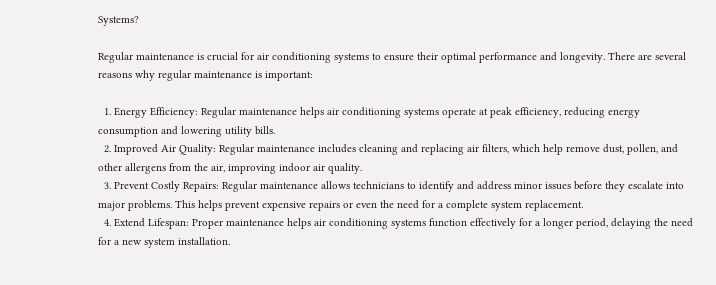Systems?

Regular maintenance is crucial for air conditioning systems to ensure their optimal performance and longevity. There are several reasons why regular maintenance is important:

  1. Energy Efficiency: Regular maintenance helps air conditioning systems operate at peak efficiency, reducing energy consumption and lowering utility bills.
  2. Improved Air Quality: Regular maintenance includes cleaning and replacing air filters, which help remove dust, pollen, and other allergens from the air, improving indoor air quality.
  3. Prevent Costly Repairs: Regular maintenance allows technicians to identify and address minor issues before they escalate into major problems. This helps prevent expensive repairs or even the need for a complete system replacement.
  4. Extend Lifespan: Proper maintenance helps air conditioning systems function effectively for a longer period, delaying the need for a new system installation.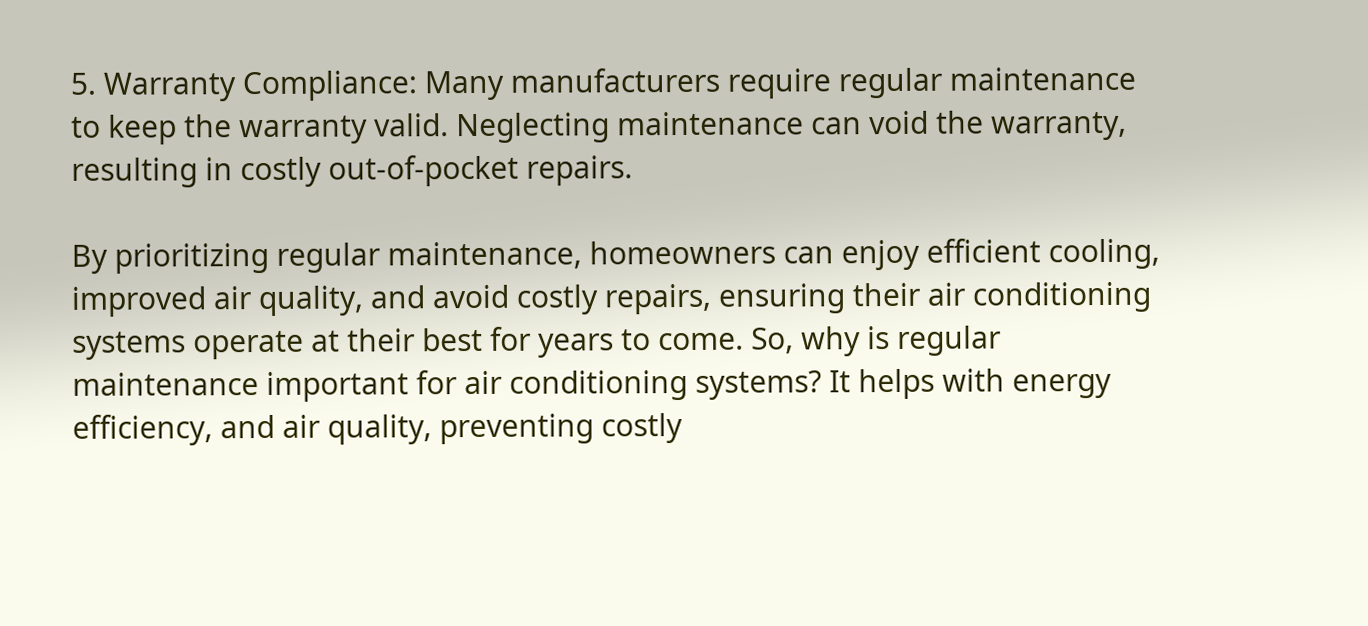5. Warranty Compliance: Many manufacturers require regular maintenance to keep the warranty valid. Neglecting maintenance can void the warranty, resulting in costly out-of-pocket repairs.

By prioritizing regular maintenance, homeowners can enjoy efficient cooling, improved air quality, and avoid costly repairs, ensuring their air conditioning systems operate at their best for years to come. So, why is regular maintenance important for air conditioning systems? It helps with energy efficiency, and air quality, preventing costly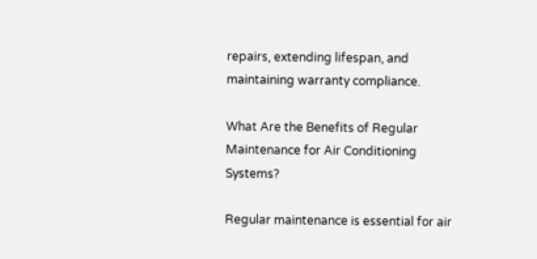repairs, extending lifespan, and maintaining warranty compliance.

What Are the Benefits of Regular Maintenance for Air Conditioning Systems?

Regular maintenance is essential for air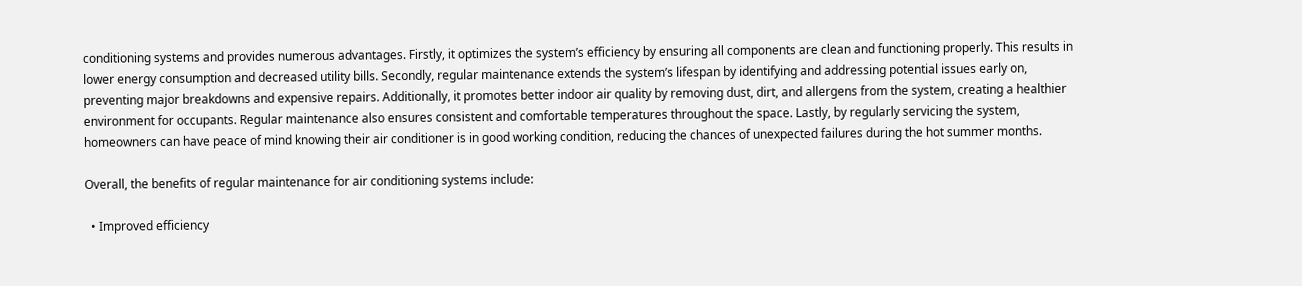conditioning systems and provides numerous advantages. Firstly, it optimizes the system’s efficiency by ensuring all components are clean and functioning properly. This results in lower energy consumption and decreased utility bills. Secondly, regular maintenance extends the system’s lifespan by identifying and addressing potential issues early on, preventing major breakdowns and expensive repairs. Additionally, it promotes better indoor air quality by removing dust, dirt, and allergens from the system, creating a healthier environment for occupants. Regular maintenance also ensures consistent and comfortable temperatures throughout the space. Lastly, by regularly servicing the system, homeowners can have peace of mind knowing their air conditioner is in good working condition, reducing the chances of unexpected failures during the hot summer months.

Overall, the benefits of regular maintenance for air conditioning systems include:

  • Improved efficiency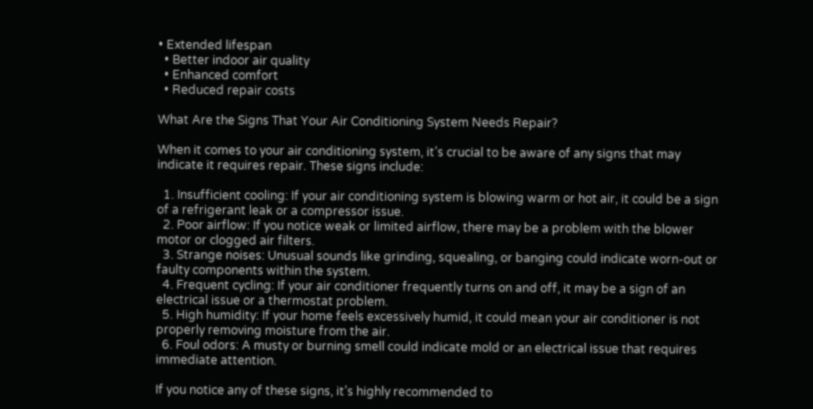• Extended lifespan
  • Better indoor air quality
  • Enhanced comfort
  • Reduced repair costs

What Are the Signs That Your Air Conditioning System Needs Repair?

When it comes to your air conditioning system, it’s crucial to be aware of any signs that may indicate it requires repair. These signs include:

  1. Insufficient cooling: If your air conditioning system is blowing warm or hot air, it could be a sign of a refrigerant leak or a compressor issue.
  2. Poor airflow: If you notice weak or limited airflow, there may be a problem with the blower motor or clogged air filters.
  3. Strange noises: Unusual sounds like grinding, squealing, or banging could indicate worn-out or faulty components within the system.
  4. Frequent cycling: If your air conditioner frequently turns on and off, it may be a sign of an electrical issue or a thermostat problem.
  5. High humidity: If your home feels excessively humid, it could mean your air conditioner is not properly removing moisture from the air.
  6. Foul odors: A musty or burning smell could indicate mold or an electrical issue that requires immediate attention.

If you notice any of these signs, it’s highly recommended to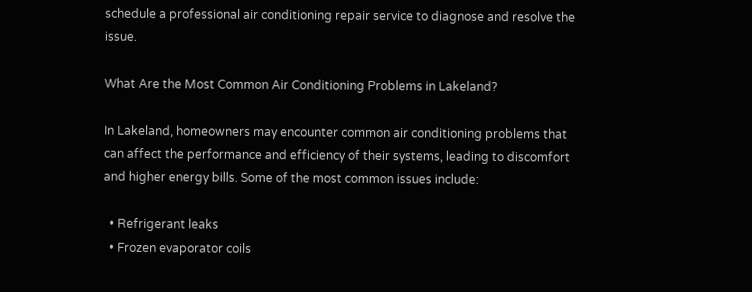schedule a professional air conditioning repair service to diagnose and resolve the issue.

What Are the Most Common Air Conditioning Problems in Lakeland?

In Lakeland, homeowners may encounter common air conditioning problems that can affect the performance and efficiency of their systems, leading to discomfort and higher energy bills. Some of the most common issues include:

  • Refrigerant leaks
  • Frozen evaporator coils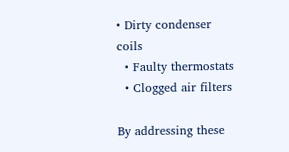• Dirty condenser coils
  • Faulty thermostats
  • Clogged air filters

By addressing these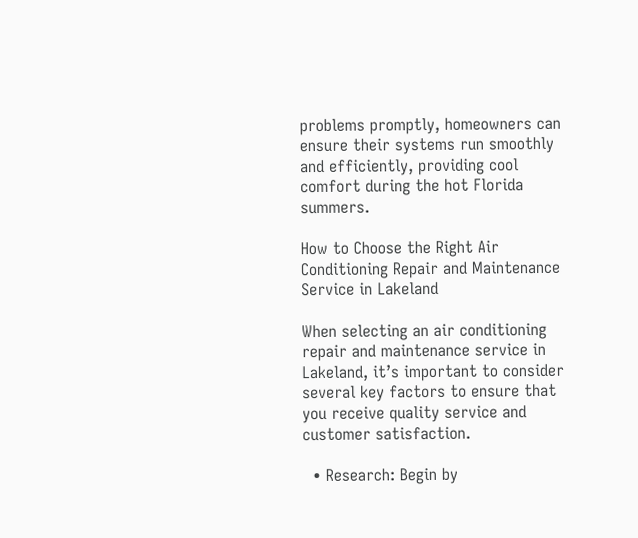problems promptly, homeowners can ensure their systems run smoothly and efficiently, providing cool comfort during the hot Florida summers.

How to Choose the Right Air Conditioning Repair and Maintenance Service in Lakeland

When selecting an air conditioning repair and maintenance service in Lakeland, it’s important to consider several key factors to ensure that you receive quality service and customer satisfaction.

  • Research: Begin by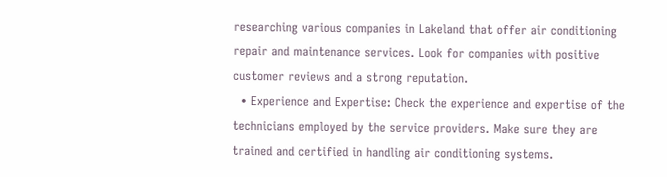researching various companies in Lakeland that offer air conditioning repair and maintenance services. Look for companies with positive customer reviews and a strong reputation.
  • Experience and Expertise: Check the experience and expertise of the technicians employed by the service providers. Make sure they are trained and certified in handling air conditioning systems.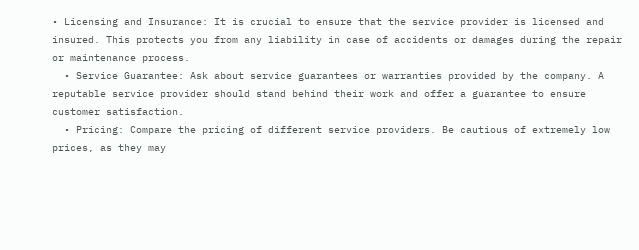• Licensing and Insurance: It is crucial to ensure that the service provider is licensed and insured. This protects you from any liability in case of accidents or damages during the repair or maintenance process.
  • Service Guarantee: Ask about service guarantees or warranties provided by the company. A reputable service provider should stand behind their work and offer a guarantee to ensure customer satisfaction.
  • Pricing: Compare the pricing of different service providers. Be cautious of extremely low prices, as they may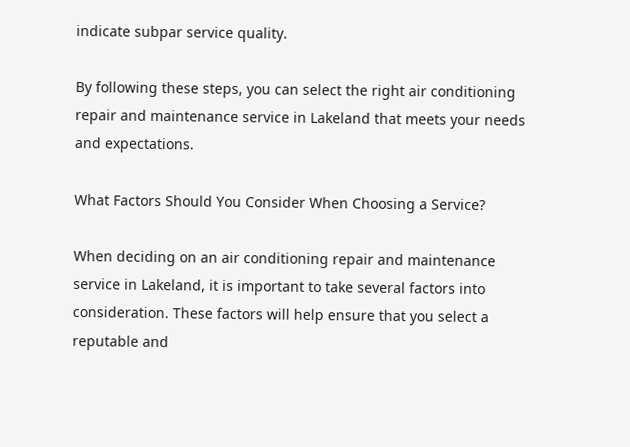indicate subpar service quality.

By following these steps, you can select the right air conditioning repair and maintenance service in Lakeland that meets your needs and expectations.

What Factors Should You Consider When Choosing a Service?

When deciding on an air conditioning repair and maintenance service in Lakeland, it is important to take several factors into consideration. These factors will help ensure that you select a reputable and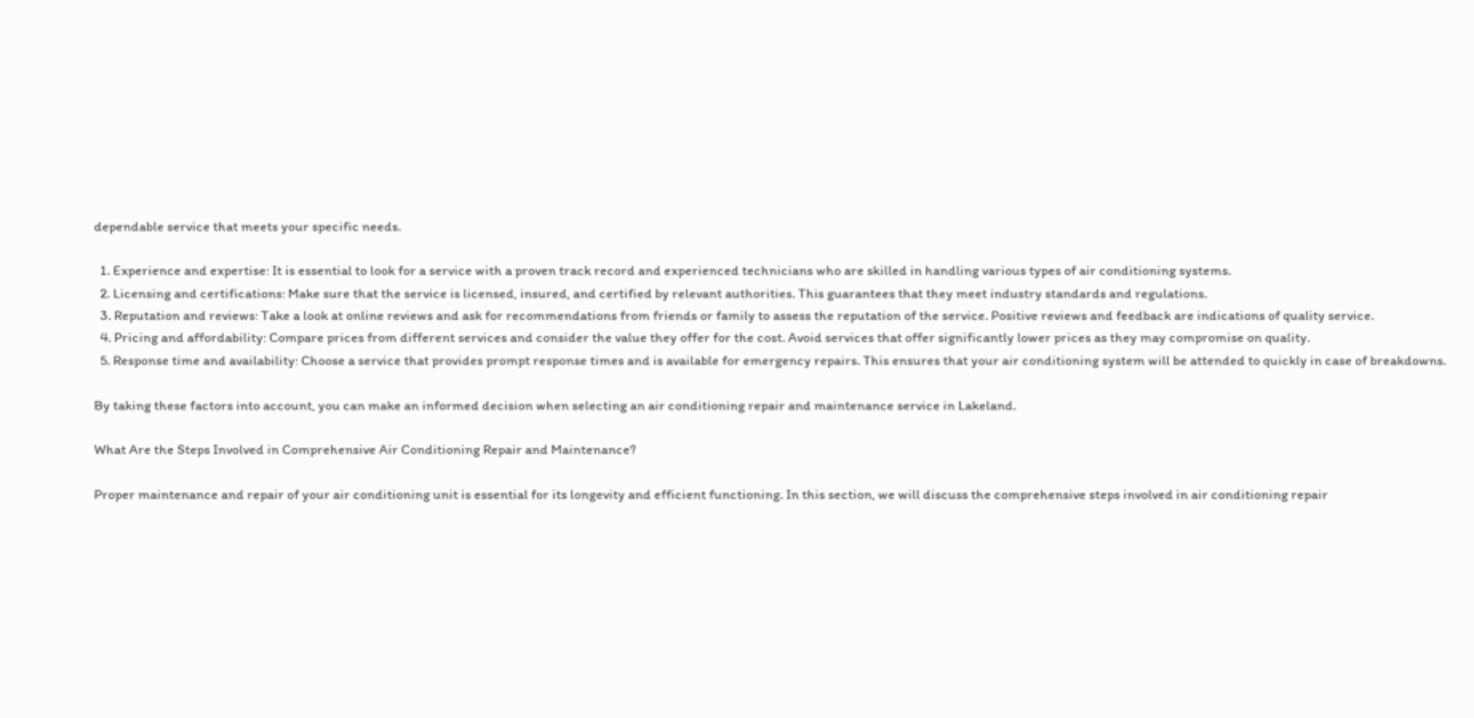dependable service that meets your specific needs.

  1. Experience and expertise: It is essential to look for a service with a proven track record and experienced technicians who are skilled in handling various types of air conditioning systems.
  2. Licensing and certifications: Make sure that the service is licensed, insured, and certified by relevant authorities. This guarantees that they meet industry standards and regulations.
  3. Reputation and reviews: Take a look at online reviews and ask for recommendations from friends or family to assess the reputation of the service. Positive reviews and feedback are indications of quality service.
  4. Pricing and affordability: Compare prices from different services and consider the value they offer for the cost. Avoid services that offer significantly lower prices as they may compromise on quality.
  5. Response time and availability: Choose a service that provides prompt response times and is available for emergency repairs. This ensures that your air conditioning system will be attended to quickly in case of breakdowns.

By taking these factors into account, you can make an informed decision when selecting an air conditioning repair and maintenance service in Lakeland.

What Are the Steps Involved in Comprehensive Air Conditioning Repair and Maintenance?

Proper maintenance and repair of your air conditioning unit is essential for its longevity and efficient functioning. In this section, we will discuss the comprehensive steps involved in air conditioning repair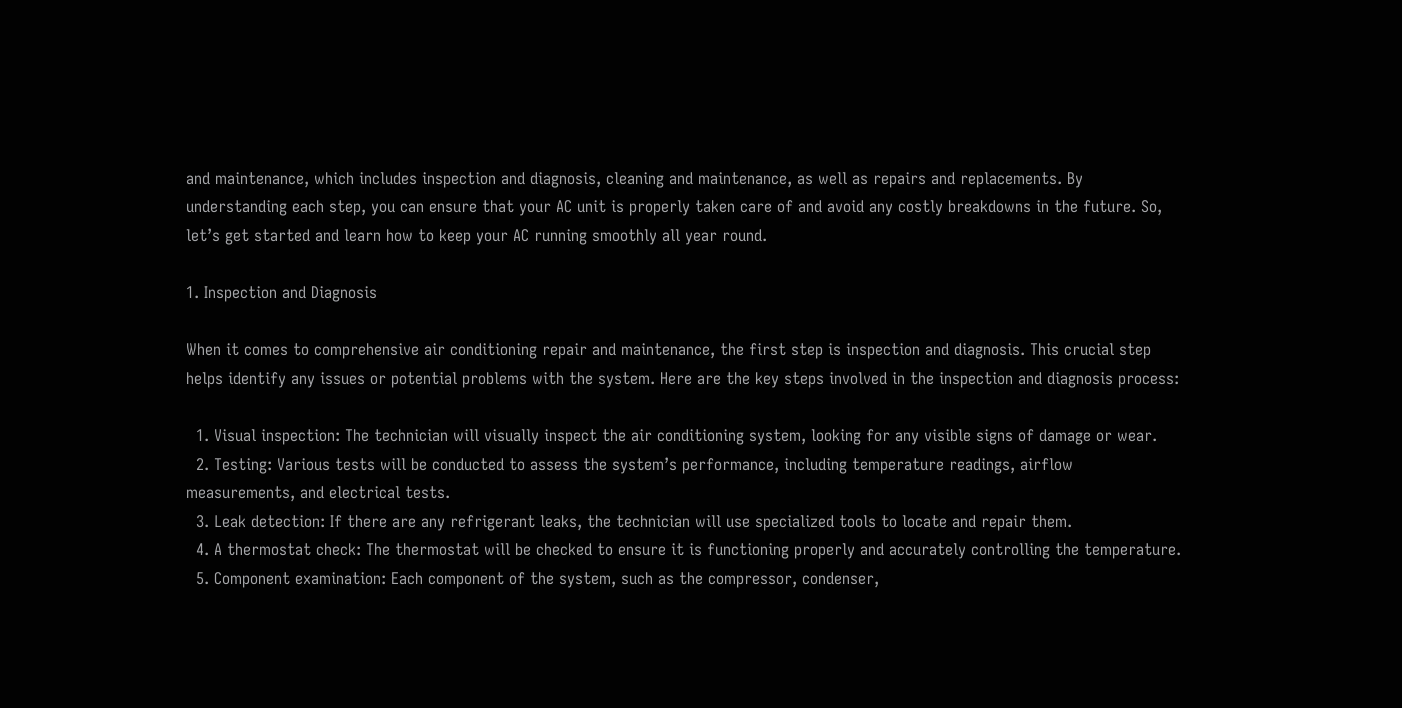and maintenance, which includes inspection and diagnosis, cleaning and maintenance, as well as repairs and replacements. By understanding each step, you can ensure that your AC unit is properly taken care of and avoid any costly breakdowns in the future. So, let’s get started and learn how to keep your AC running smoothly all year round.

1. Inspection and Diagnosis

When it comes to comprehensive air conditioning repair and maintenance, the first step is inspection and diagnosis. This crucial step helps identify any issues or potential problems with the system. Here are the key steps involved in the inspection and diagnosis process:

  1. Visual inspection: The technician will visually inspect the air conditioning system, looking for any visible signs of damage or wear.
  2. Testing: Various tests will be conducted to assess the system’s performance, including temperature readings, airflow measurements, and electrical tests.
  3. Leak detection: If there are any refrigerant leaks, the technician will use specialized tools to locate and repair them.
  4. A thermostat check: The thermostat will be checked to ensure it is functioning properly and accurately controlling the temperature.
  5. Component examination: Each component of the system, such as the compressor, condenser,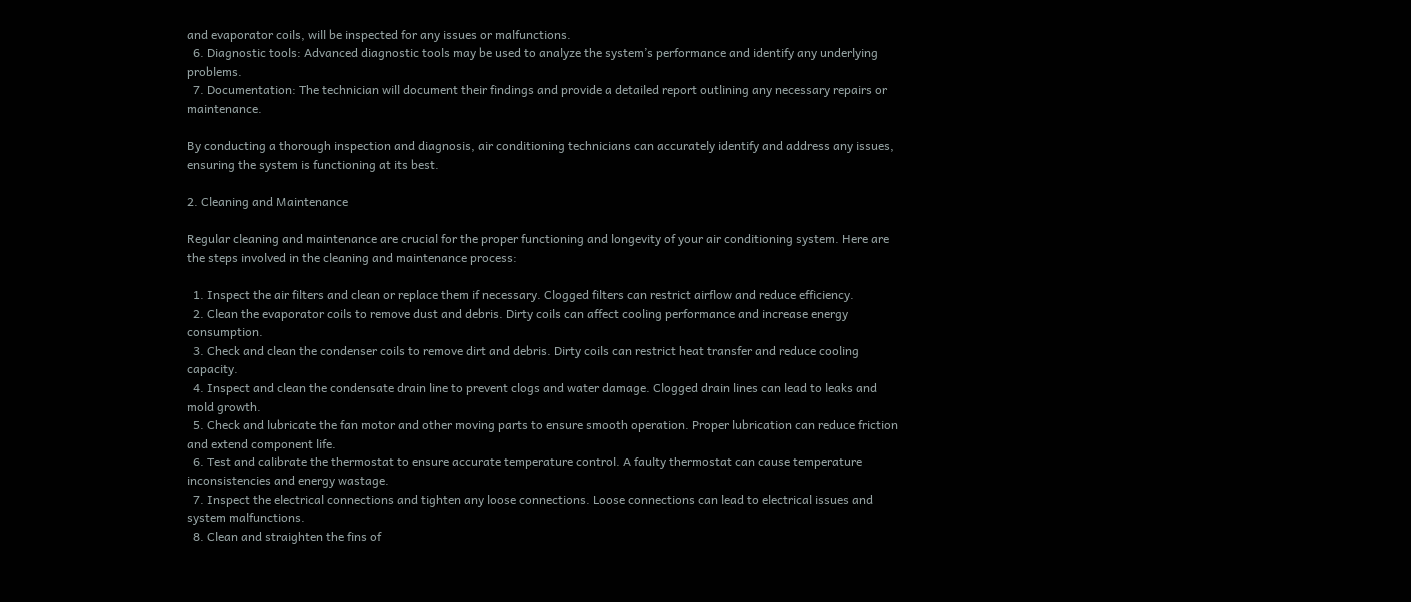and evaporator coils, will be inspected for any issues or malfunctions.
  6. Diagnostic tools: Advanced diagnostic tools may be used to analyze the system’s performance and identify any underlying problems.
  7. Documentation: The technician will document their findings and provide a detailed report outlining any necessary repairs or maintenance.

By conducting a thorough inspection and diagnosis, air conditioning technicians can accurately identify and address any issues, ensuring the system is functioning at its best.

2. Cleaning and Maintenance

Regular cleaning and maintenance are crucial for the proper functioning and longevity of your air conditioning system. Here are the steps involved in the cleaning and maintenance process:

  1. Inspect the air filters and clean or replace them if necessary. Clogged filters can restrict airflow and reduce efficiency.
  2. Clean the evaporator coils to remove dust and debris. Dirty coils can affect cooling performance and increase energy consumption.
  3. Check and clean the condenser coils to remove dirt and debris. Dirty coils can restrict heat transfer and reduce cooling capacity.
  4. Inspect and clean the condensate drain line to prevent clogs and water damage. Clogged drain lines can lead to leaks and mold growth.
  5. Check and lubricate the fan motor and other moving parts to ensure smooth operation. Proper lubrication can reduce friction and extend component life.
  6. Test and calibrate the thermostat to ensure accurate temperature control. A faulty thermostat can cause temperature inconsistencies and energy wastage.
  7. Inspect the electrical connections and tighten any loose connections. Loose connections can lead to electrical issues and system malfunctions.
  8. Clean and straighten the fins of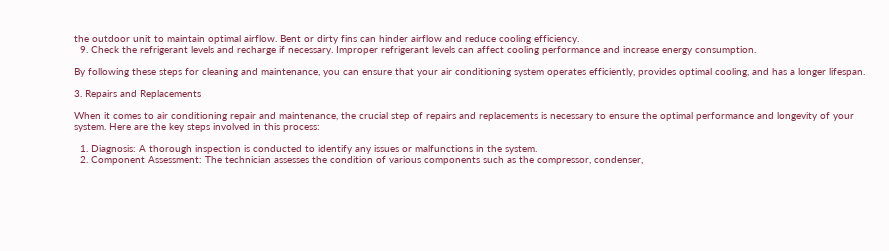the outdoor unit to maintain optimal airflow. Bent or dirty fins can hinder airflow and reduce cooling efficiency.
  9. Check the refrigerant levels and recharge if necessary. Improper refrigerant levels can affect cooling performance and increase energy consumption.

By following these steps for cleaning and maintenance, you can ensure that your air conditioning system operates efficiently, provides optimal cooling, and has a longer lifespan.

3. Repairs and Replacements

When it comes to air conditioning repair and maintenance, the crucial step of repairs and replacements is necessary to ensure the optimal performance and longevity of your system. Here are the key steps involved in this process:

  1. Diagnosis: A thorough inspection is conducted to identify any issues or malfunctions in the system.
  2. Component Assessment: The technician assesses the condition of various components such as the compressor, condenser,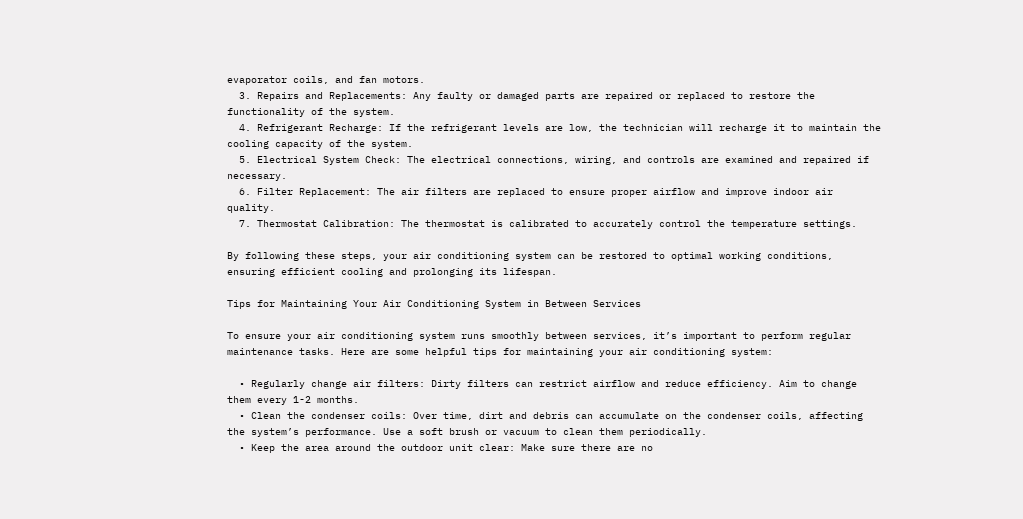evaporator coils, and fan motors.
  3. Repairs and Replacements: Any faulty or damaged parts are repaired or replaced to restore the functionality of the system.
  4. Refrigerant Recharge: If the refrigerant levels are low, the technician will recharge it to maintain the cooling capacity of the system.
  5. Electrical System Check: The electrical connections, wiring, and controls are examined and repaired if necessary.
  6. Filter Replacement: The air filters are replaced to ensure proper airflow and improve indoor air quality.
  7. Thermostat Calibration: The thermostat is calibrated to accurately control the temperature settings.

By following these steps, your air conditioning system can be restored to optimal working conditions, ensuring efficient cooling and prolonging its lifespan.

Tips for Maintaining Your Air Conditioning System in Between Services

To ensure your air conditioning system runs smoothly between services, it’s important to perform regular maintenance tasks. Here are some helpful tips for maintaining your air conditioning system:

  • Regularly change air filters: Dirty filters can restrict airflow and reduce efficiency. Aim to change them every 1-2 months.
  • Clean the condenser coils: Over time, dirt and debris can accumulate on the condenser coils, affecting the system’s performance. Use a soft brush or vacuum to clean them periodically.
  • Keep the area around the outdoor unit clear: Make sure there are no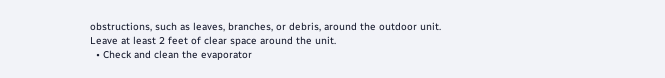obstructions, such as leaves, branches, or debris, around the outdoor unit. Leave at least 2 feet of clear space around the unit.
  • Check and clean the evaporator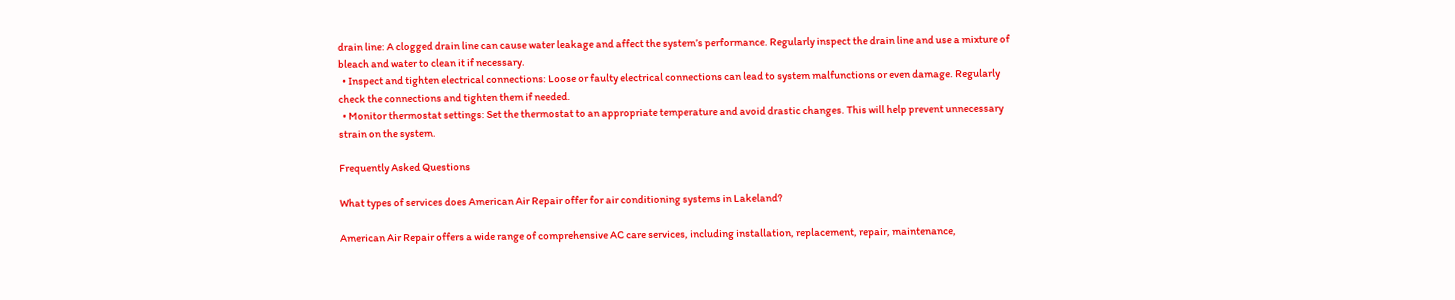drain line: A clogged drain line can cause water leakage and affect the system’s performance. Regularly inspect the drain line and use a mixture of bleach and water to clean it if necessary.
  • Inspect and tighten electrical connections: Loose or faulty electrical connections can lead to system malfunctions or even damage. Regularly check the connections and tighten them if needed.
  • Monitor thermostat settings: Set the thermostat to an appropriate temperature and avoid drastic changes. This will help prevent unnecessary strain on the system.

Frequently Asked Questions

What types of services does American Air Repair offer for air conditioning systems in Lakeland?

American Air Repair offers a wide range of comprehensive AC care services, including installation, replacement, repair, maintenance,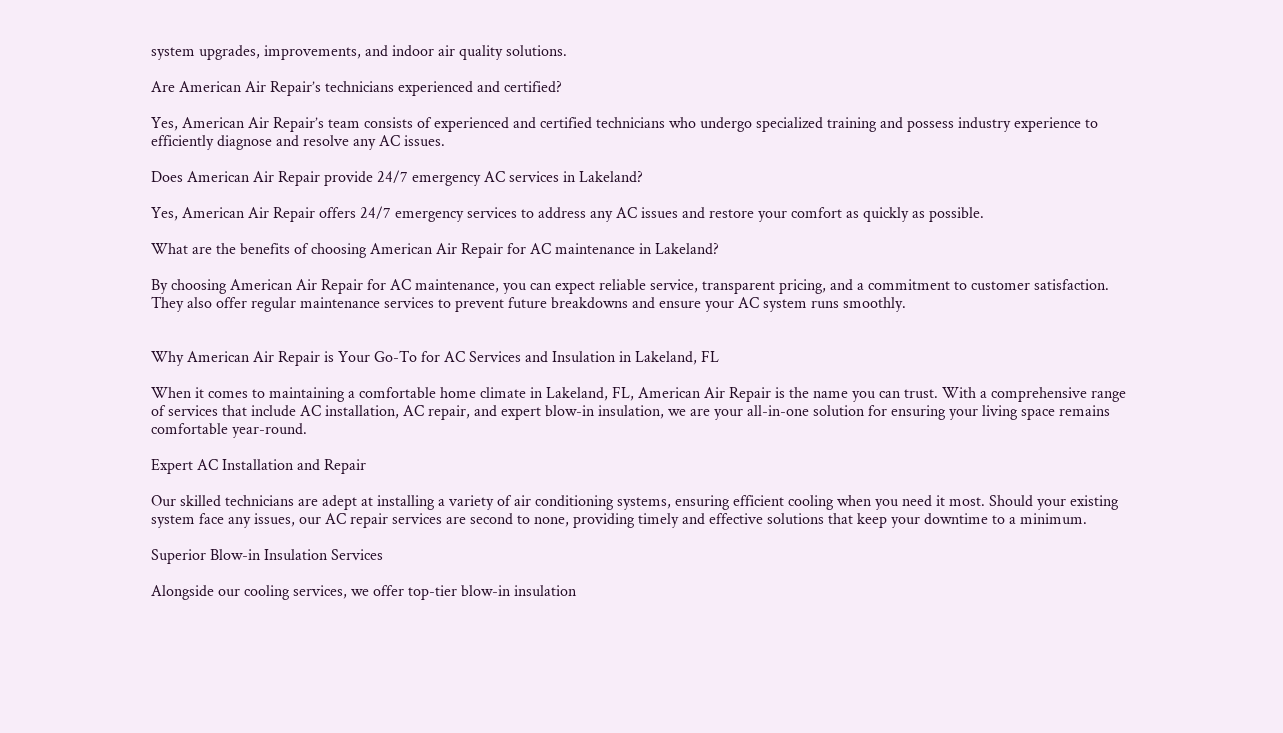system upgrades, improvements, and indoor air quality solutions.

Are American Air Repair’s technicians experienced and certified?

Yes, American Air Repair’s team consists of experienced and certified technicians who undergo specialized training and possess industry experience to efficiently diagnose and resolve any AC issues.

Does American Air Repair provide 24/7 emergency AC services in Lakeland?

Yes, American Air Repair offers 24/7 emergency services to address any AC issues and restore your comfort as quickly as possible.

What are the benefits of choosing American Air Repair for AC maintenance in Lakeland?

By choosing American Air Repair for AC maintenance, you can expect reliable service, transparent pricing, and a commitment to customer satisfaction. They also offer regular maintenance services to prevent future breakdowns and ensure your AC system runs smoothly.


Why American Air Repair is Your Go-To for AC Services and Insulation in Lakeland, FL

When it comes to maintaining a comfortable home climate in Lakeland, FL, American Air Repair is the name you can trust. With a comprehensive range of services that include AC installation, AC repair, and expert blow-in insulation, we are your all-in-one solution for ensuring your living space remains comfortable year-round.

Expert AC Installation and Repair

Our skilled technicians are adept at installing a variety of air conditioning systems, ensuring efficient cooling when you need it most. Should your existing system face any issues, our AC repair services are second to none, providing timely and effective solutions that keep your downtime to a minimum.

Superior Blow-in Insulation Services

Alongside our cooling services, we offer top-tier blow-in insulation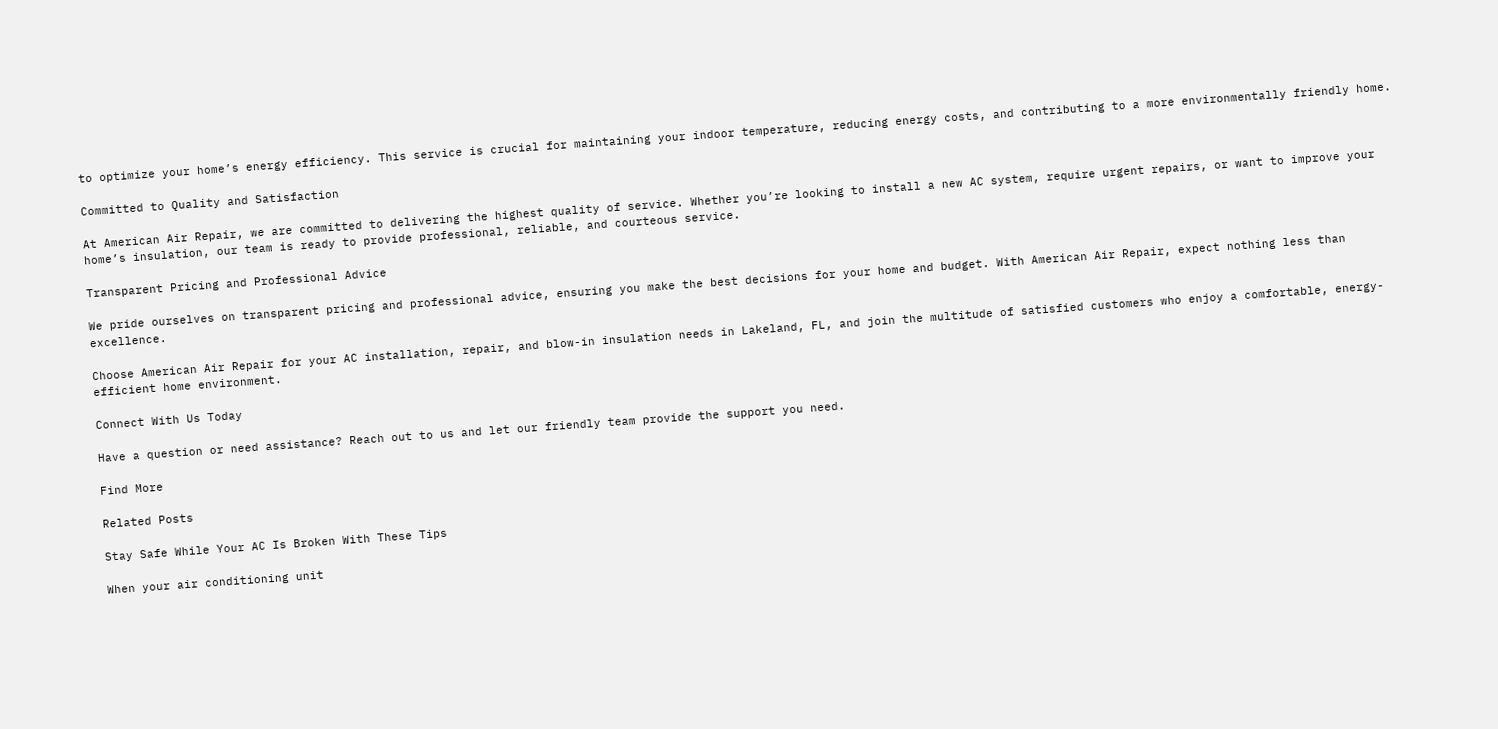to optimize your home’s energy efficiency. This service is crucial for maintaining your indoor temperature, reducing energy costs, and contributing to a more environmentally friendly home.

Committed to Quality and Satisfaction

At American Air Repair, we are committed to delivering the highest quality of service. Whether you’re looking to install a new AC system, require urgent repairs, or want to improve your home’s insulation, our team is ready to provide professional, reliable, and courteous service.

Transparent Pricing and Professional Advice

We pride ourselves on transparent pricing and professional advice, ensuring you make the best decisions for your home and budget. With American Air Repair, expect nothing less than excellence.

Choose American Air Repair for your AC installation, repair, and blow-in insulation needs in Lakeland, FL, and join the multitude of satisfied customers who enjoy a comfortable, energy-efficient home environment.

Connect With Us Today

Have a question or need assistance? Reach out to us and let our friendly team provide the support you need.

Find More

Related Posts

Stay Safe While Your AC Is Broken With These Tips

When your air conditioning unit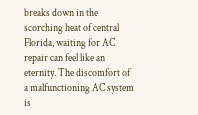breaks down in the scorching heat of central Florida, waiting for AC repair can feel like an eternity. The discomfort of a malfunctioning AC system is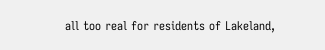all too real for residents of Lakeland,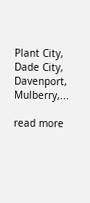Plant City, Dade City, Davenport, Mulberry,...

read more